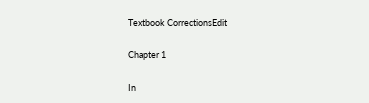Textbook CorrectionsEdit

Chapter 1

In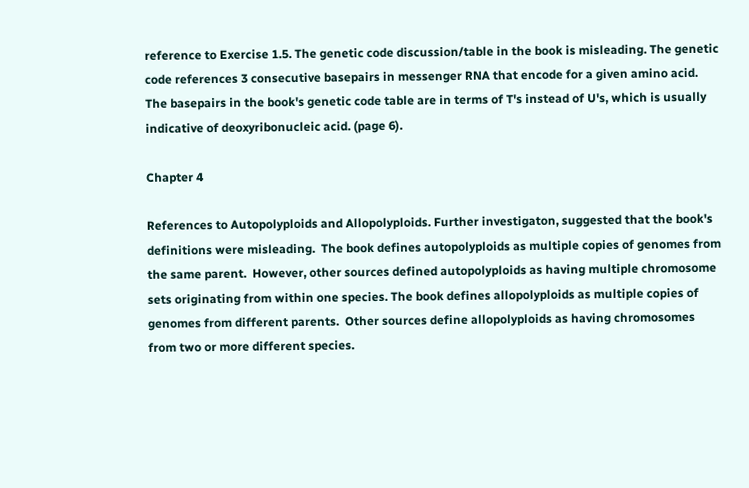reference to Exercise 1.5. The genetic code discussion/table in the book is misleading. The genetic code references 3 consecutive basepairs in messenger RNA that encode for a given amino acid. The basepairs in the book's genetic code table are in terms of T's instead of U's, which is usually indicative of deoxyribonucleic acid. (page 6).

Chapter 4

References to Autopolyploids and Allopolyploids. Further investigaton, suggested that the book's definitions were misleading.  The book defines autopolyploids as multiple copies of genomes from the same parent.  However, other sources defined autopolyploids as having multiple chromosome sets originating from within one species. The book defines allopolyploids as multiple copies of genomes from different parents.  Other sources define allopolyploids as having chromosomes from two or more different species.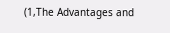(1,The Advantages and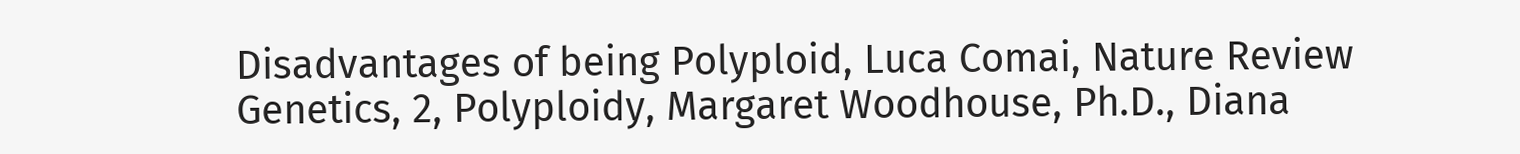Disadvantages of being Polyploid, Luca Comai, Nature Review Genetics, 2, Polyploidy, Margaret Woodhouse, Ph.D., Diana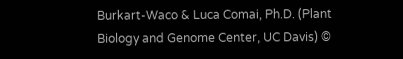Burkart-Waco & Luca Comai, Ph.D. (Plant Biology and Genome Center, UC Davis) ©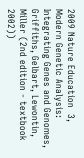2009 Nature Education  3, Modern Genetic Analysis: Integrating Genes and Genomes, Griffiths, Gelbart, Lewontin, Miller (2nd edition - textbook 2002))